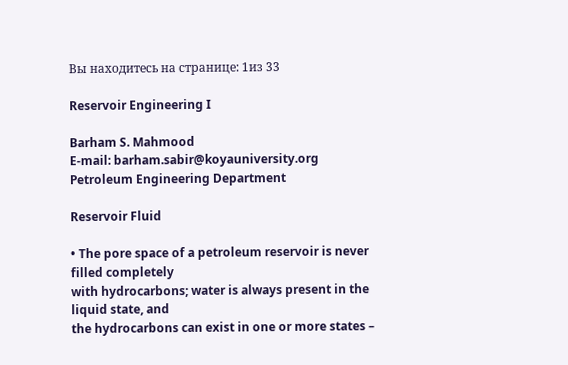Вы находитесь на странице: 1из 33

Reservoir Engineering I

Barham S. Mahmood
E-mail: barham.sabir@koyauniversity.org
Petroleum Engineering Department

Reservoir Fluid

• The pore space of a petroleum reservoir is never filled completely
with hydrocarbons; water is always present in the liquid state, and
the hydrocarbons can exist in one or more states –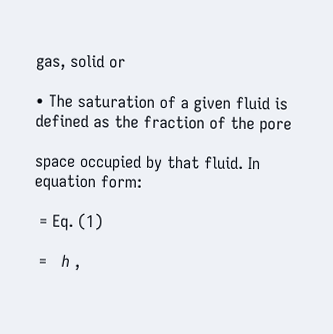gas, solid or

• The saturation of a given fluid is defined as the fraction of the pore

space occupied by that fluid. In equation form:

 = Eq. (1)

 =   ℎ ,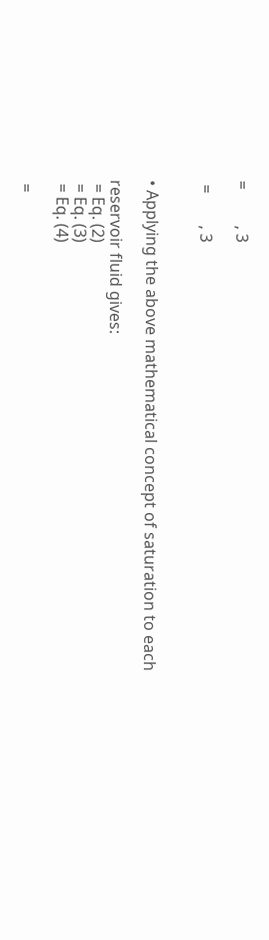=         , 3

 =        , 3


• Applying the above mathematical concept of saturation to each

reservoir fluid gives:
 = Eq. (2)
 = Eq. (3)
 = Eq. (4)

 =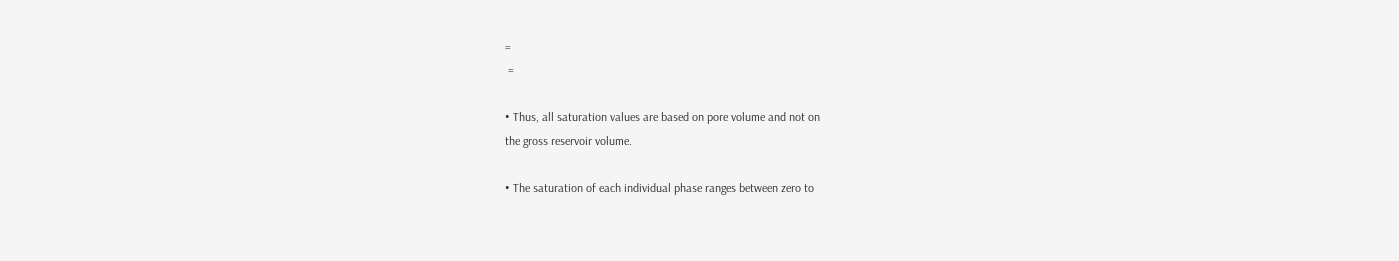=
 =

• Thus, all saturation values are based on pore volume and not on
the gross reservoir volume.

• The saturation of each individual phase ranges between zero to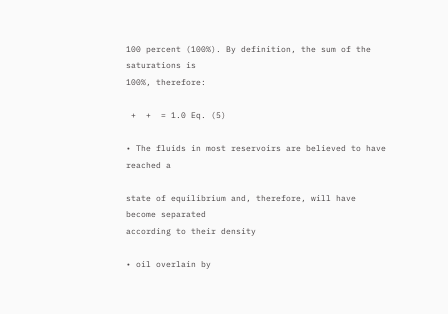100 percent (100%). By definition, the sum of the saturations is
100%, therefore:

 +  +  = 1.0 Eq. (5)

• The fluids in most reservoirs are believed to have reached a

state of equilibrium and, therefore, will have become separated
according to their density

• oil overlain by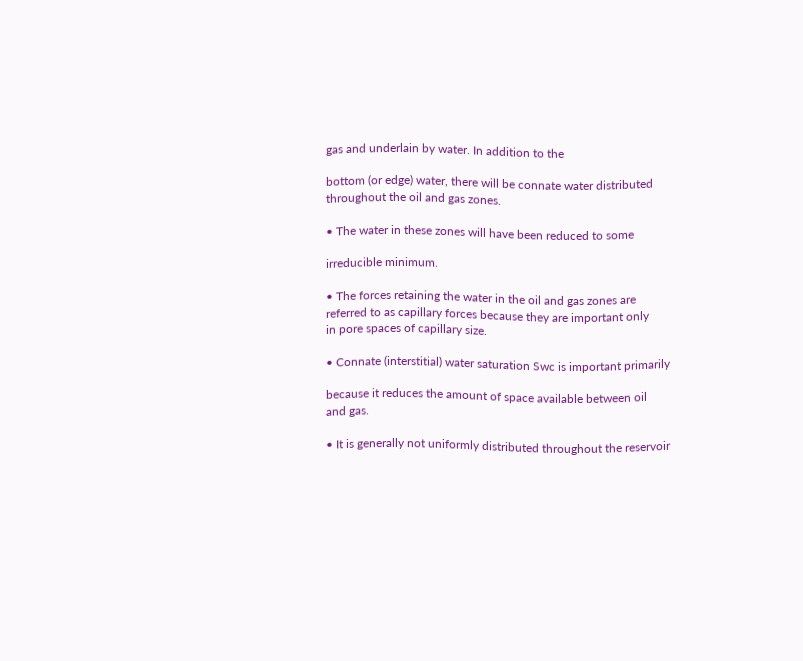gas and underlain by water. In addition to the

bottom (or edge) water, there will be connate water distributed
throughout the oil and gas zones.

• The water in these zones will have been reduced to some

irreducible minimum.

• The forces retaining the water in the oil and gas zones are
referred to as capillary forces because they are important only
in pore spaces of capillary size.

• Connate (interstitial) water saturation Swc is important primarily

because it reduces the amount of space available between oil
and gas.

• It is generally not uniformly distributed throughout the reservoir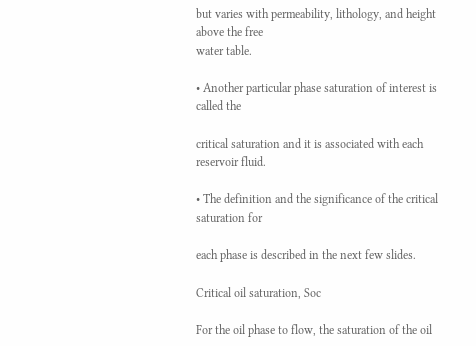but varies with permeability, lithology, and height above the free
water table.

• Another particular phase saturation of interest is called the

critical saturation and it is associated with each reservoir fluid.

• The definition and the significance of the critical saturation for

each phase is described in the next few slides.

Critical oil saturation, Soc

For the oil phase to flow, the saturation of the oil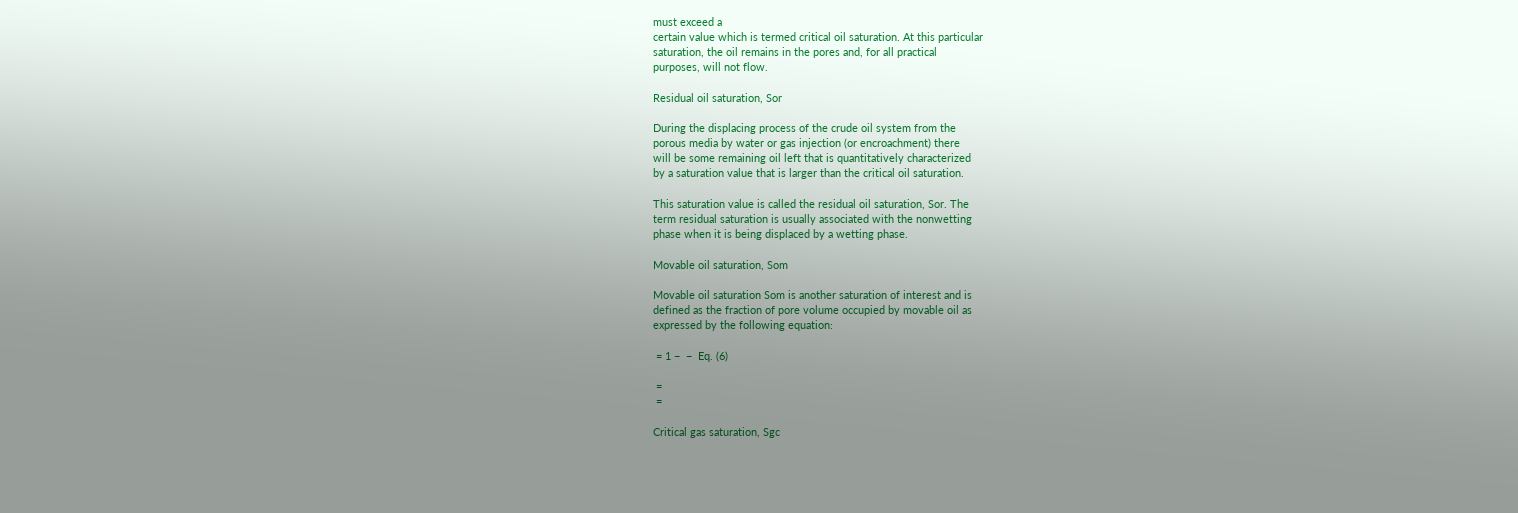must exceed a
certain value which is termed critical oil saturation. At this particular
saturation, the oil remains in the pores and, for all practical
purposes, will not flow.

Residual oil saturation, Sor

During the displacing process of the crude oil system from the
porous media by water or gas injection (or encroachment) there
will be some remaining oil left that is quantitatively characterized
by a saturation value that is larger than the critical oil saturation.

This saturation value is called the residual oil saturation, Sor. The
term residual saturation is usually associated with the nonwetting
phase when it is being displaced by a wetting phase.

Movable oil saturation, Som

Movable oil saturation Som is another saturation of interest and is
defined as the fraction of pore volume occupied by movable oil as
expressed by the following equation:

 = 1 −  −  Eq. (6)

 =
 =

Critical gas saturation, Sgc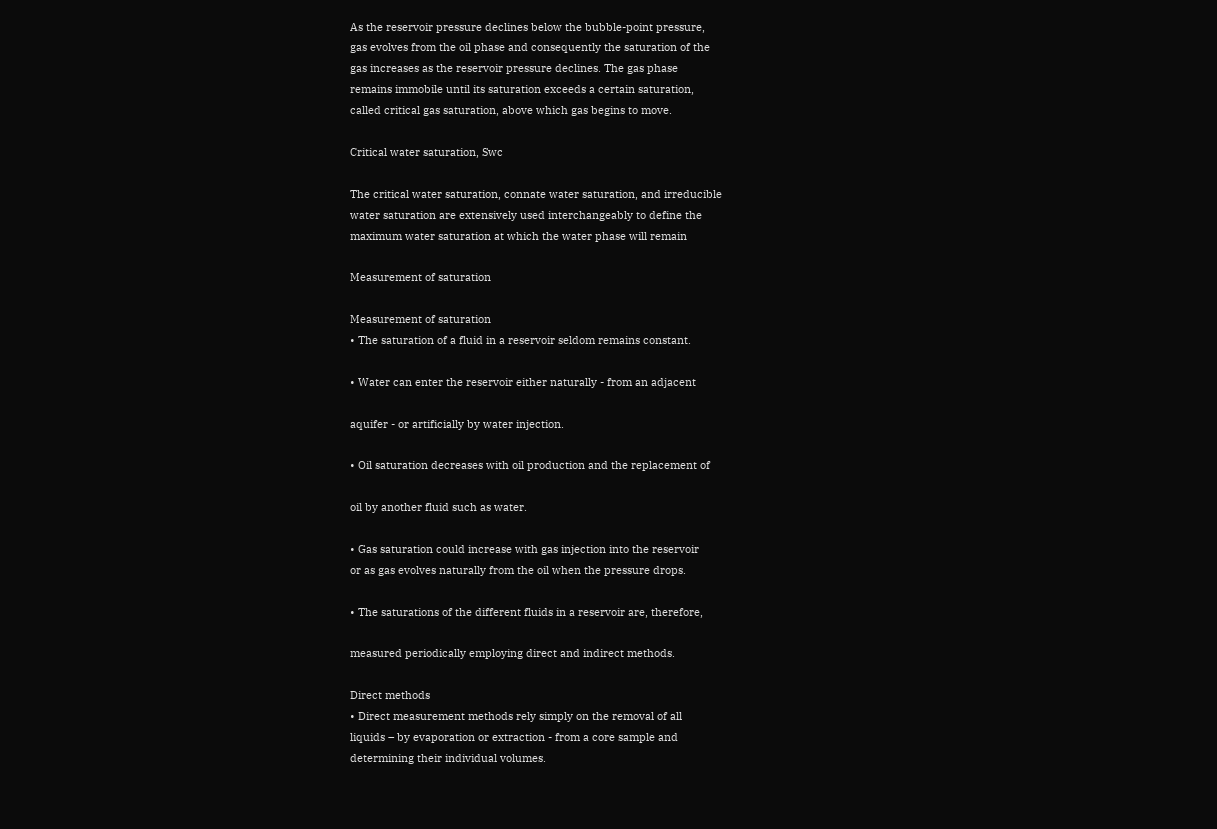As the reservoir pressure declines below the bubble-point pressure,
gas evolves from the oil phase and consequently the saturation of the
gas increases as the reservoir pressure declines. The gas phase
remains immobile until its saturation exceeds a certain saturation,
called critical gas saturation, above which gas begins to move.

Critical water saturation, Swc

The critical water saturation, connate water saturation, and irreducible
water saturation are extensively used interchangeably to define the
maximum water saturation at which the water phase will remain

Measurement of saturation

Measurement of saturation
• The saturation of a fluid in a reservoir seldom remains constant.

• Water can enter the reservoir either naturally - from an adjacent

aquifer - or artificially by water injection.

• Oil saturation decreases with oil production and the replacement of

oil by another fluid such as water.

• Gas saturation could increase with gas injection into the reservoir
or as gas evolves naturally from the oil when the pressure drops.

• The saturations of the different fluids in a reservoir are, therefore,

measured periodically employing direct and indirect methods.

Direct methods
• Direct measurement methods rely simply on the removal of all
liquids – by evaporation or extraction - from a core sample and
determining their individual volumes.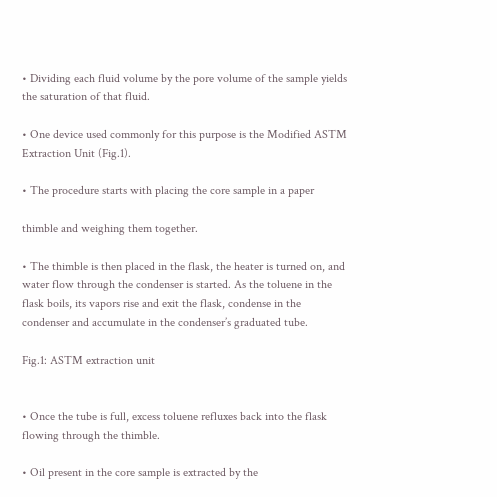• Dividing each fluid volume by the pore volume of the sample yields
the saturation of that fluid.

• One device used commonly for this purpose is the Modified ASTM
Extraction Unit (Fig.1).

• The procedure starts with placing the core sample in a paper

thimble and weighing them together.

• The thimble is then placed in the flask, the heater is turned on, and
water flow through the condenser is started. As the toluene in the
flask boils, its vapors rise and exit the flask, condense in the
condenser and accumulate in the condenser’s graduated tube.

Fig.1: ASTM extraction unit


• Once the tube is full, excess toluene refluxes back into the flask
flowing through the thimble.

• Oil present in the core sample is extracted by the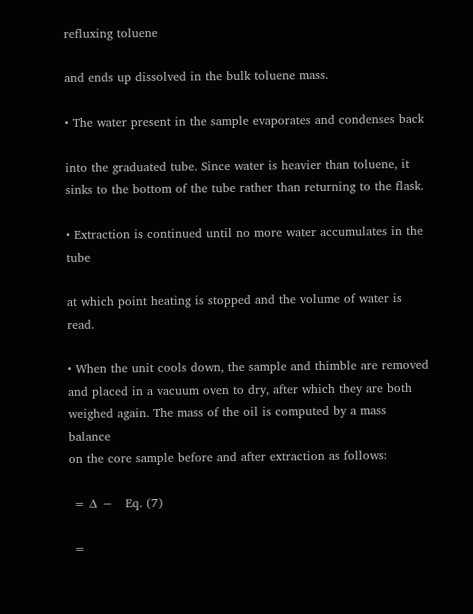refluxing toluene

and ends up dissolved in the bulk toluene mass.

• The water present in the sample evaporates and condenses back

into the graduated tube. Since water is heavier than toluene, it
sinks to the bottom of the tube rather than returning to the flask.

• Extraction is continued until no more water accumulates in the tube

at which point heating is stopped and the volume of water is read.

• When the unit cools down, the sample and thimble are removed
and placed in a vacuum oven to dry, after which they are both
weighed again. The mass of the oil is computed by a mass balance
on the core sample before and after extraction as follows:

 = ∆ −   Eq. (7)

 =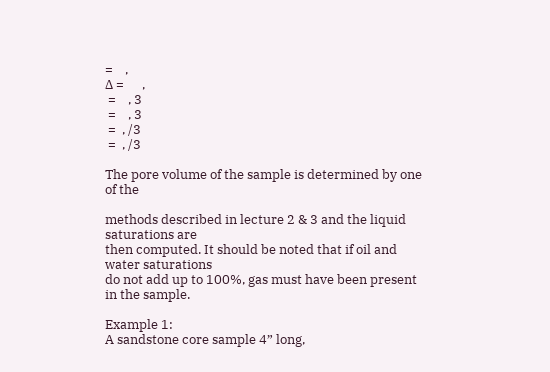=    ,
∆ =      ,
 =    , 3
 =    , 3
 =  , /3
 =  , /3

The pore volume of the sample is determined by one of the

methods described in lecture 2 & 3 and the liquid saturations are
then computed. It should be noted that if oil and water saturations
do not add up to 100%, gas must have been present in the sample.

Example 1:
A sandstone core sample 4” long,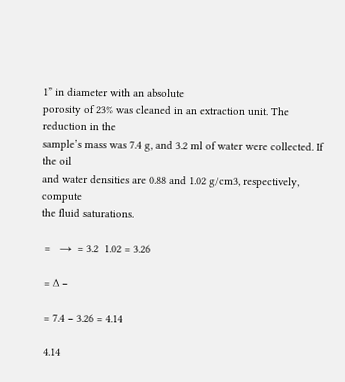1” in diameter with an absolute
porosity of 23% was cleaned in an extraction unit. The reduction in the
sample’s mass was 7.4 g, and 3.2 ml of water were collected. If the oil
and water densities are 0.88 and 1.02 g/cm3, respectively, compute
the fluid saturations.

 =   →  = 3.2  1.02 = 3.26

 = ∆ −

 = 7.4 − 3.26 = 4.14

 4.14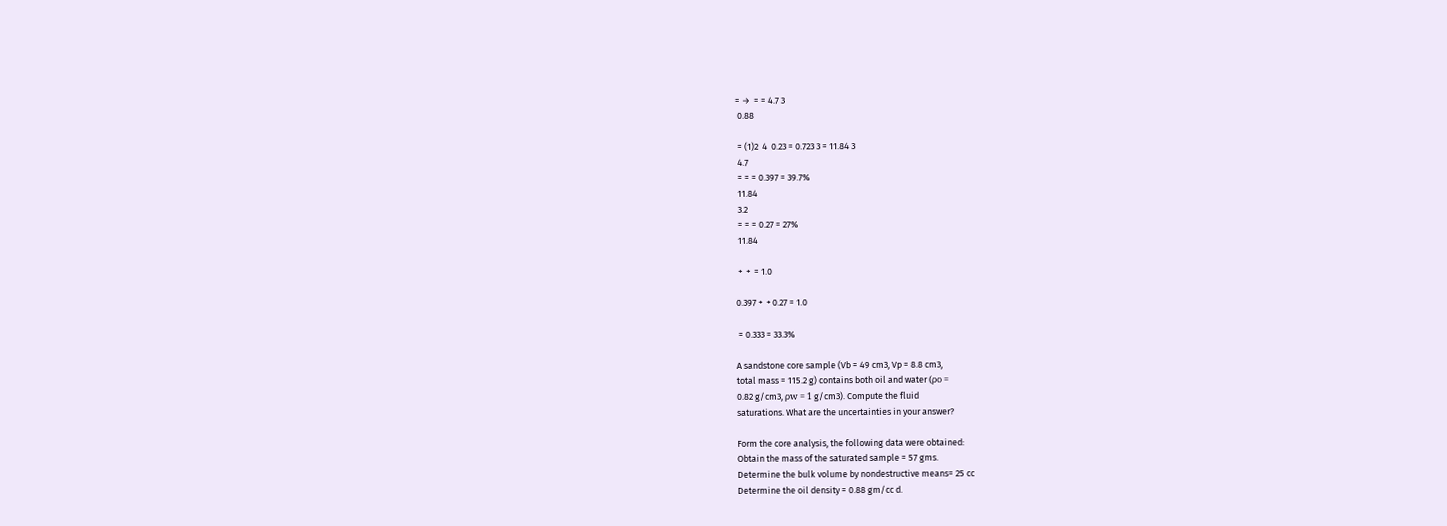= →  = = 4.7 3
 0.88

 = (1)2  4  0.23 = 0.723 3 = 11.84 3
 4.7
 = = = 0.397 = 39.7%
 11.84
 3.2
 = = = 0.27 = 27%
 11.84

 +  +  = 1.0

0.397 +  + 0.27 = 1.0

 = 0.333 = 33.3%

A sandstone core sample (Vb = 49 cm3, Vp = 8.8 cm3,
total mass = 115.2 g) contains both oil and water (ρo =
0.82 g/cm3, ρw = 1 g/cm3). Compute the fluid
saturations. What are the uncertainties in your answer?

Form the core analysis, the following data were obtained:
Obtain the mass of the saturated sample = 57 gms.
Determine the bulk volume by nondestructive means= 25 cc
Determine the oil density = 0.88 gm/cc d.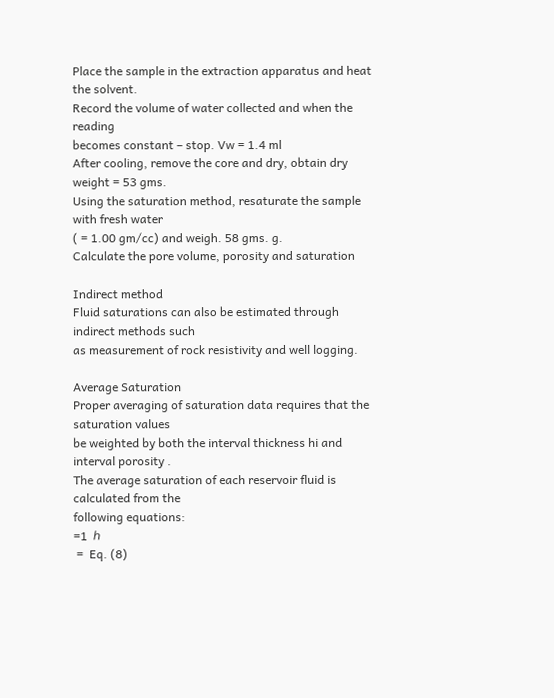Place the sample in the extraction apparatus and heat the solvent.
Record the volume of water collected and when the reading
becomes constant – stop. Vw = 1.4 ml
After cooling, remove the core and dry, obtain dry weight = 53 gms.
Using the saturation method, resaturate the sample with fresh water
( = 1.00 gm/cc) and weigh. 58 gms. g.
Calculate the pore volume, porosity and saturation

Indirect method
Fluid saturations can also be estimated through indirect methods such
as measurement of rock resistivity and well logging.

Average Saturation
Proper averaging of saturation data requires that the saturation values
be weighted by both the interval thickness hi and interval porosity .
The average saturation of each reservoir fluid is calculated from the
following equations:
=1  ℎ
 =  Eq. (8)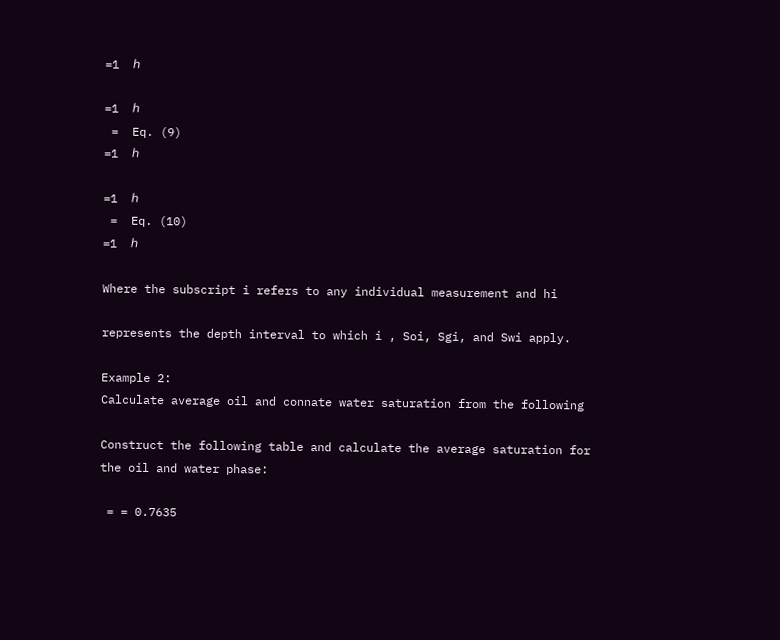=1  ℎ

=1  ℎ
 =  Eq. (9)
=1  ℎ

=1  ℎ
 =  Eq. (10)
=1  ℎ

Where the subscript i refers to any individual measurement and hi

represents the depth interval to which i , Soi, Sgi, and Swi apply.

Example 2:
Calculate average oil and connate water saturation from the following

Construct the following table and calculate the average saturation for
the oil and water phase:

 = = 0.7635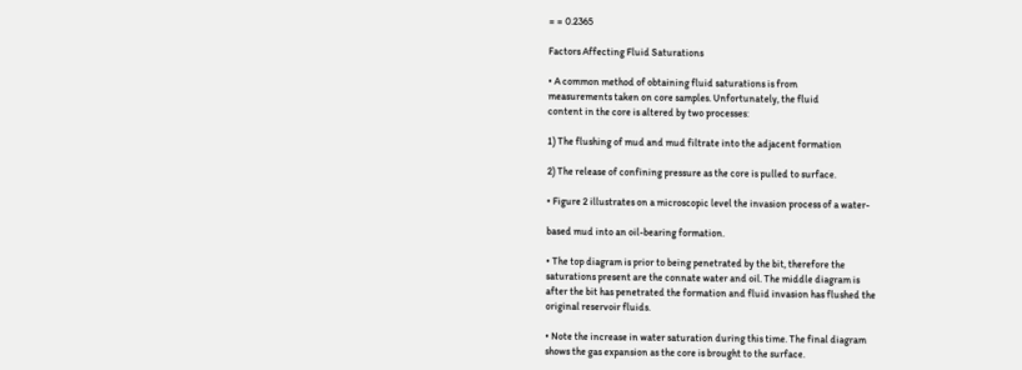= = 0.2365

Factors Affecting Fluid Saturations

• A common method of obtaining fluid saturations is from
measurements taken on core samples. Unfortunately, the fluid
content in the core is altered by two processes:

1) The flushing of mud and mud filtrate into the adjacent formation

2) The release of confining pressure as the core is pulled to surface.

• Figure 2 illustrates on a microscopic level the invasion process of a water-

based mud into an oil-bearing formation.

• The top diagram is prior to being penetrated by the bit, therefore the
saturations present are the connate water and oil. The middle diagram is
after the bit has penetrated the formation and fluid invasion has flushed the
original reservoir fluids.

• Note the increase in water saturation during this time. The final diagram
shows the gas expansion as the core is brought to the surface.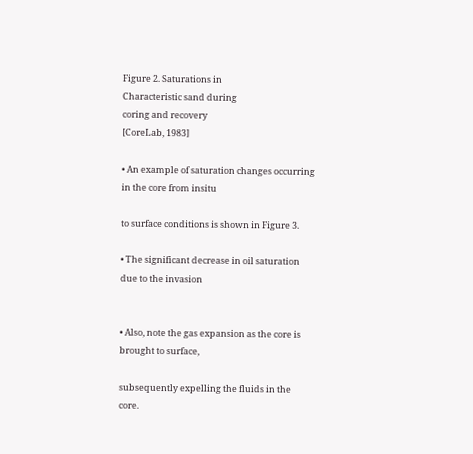Figure 2. Saturations in
Characteristic sand during
coring and recovery
[CoreLab, 1983]

• An example of saturation changes occurring in the core from insitu

to surface conditions is shown in Figure 3.

• The significant decrease in oil saturation due to the invasion


• Also, note the gas expansion as the core is brought to surface,

subsequently expelling the fluids in the core.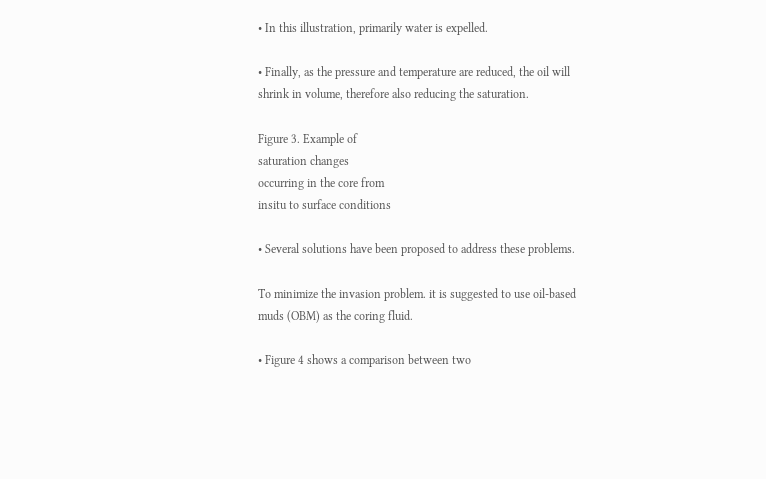• In this illustration, primarily water is expelled.

• Finally, as the pressure and temperature are reduced, the oil will
shrink in volume, therefore also reducing the saturation.

Figure 3. Example of
saturation changes
occurring in the core from
insitu to surface conditions

• Several solutions have been proposed to address these problems.

To minimize the invasion problem. it is suggested to use oil-based
muds (OBM) as the coring fluid.

• Figure 4 shows a comparison between two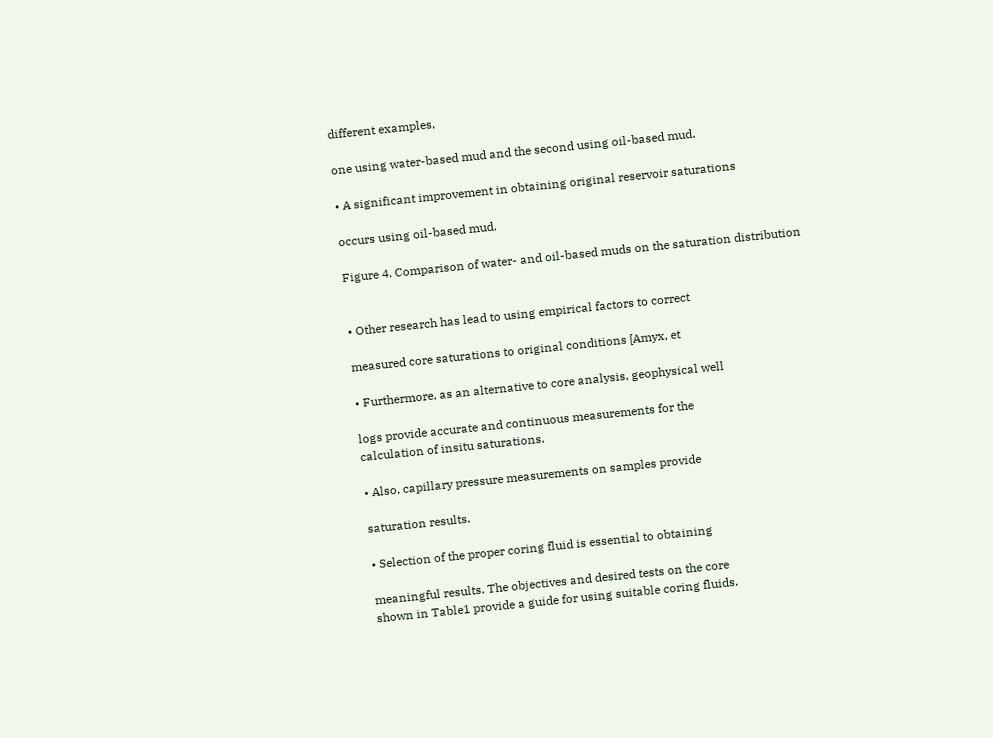different examples,

one using water-based mud and the second using oil-based mud.

• A significant improvement in obtaining original reservoir saturations

occurs using oil-based mud.

Figure 4. Comparison of water- and oil-based muds on the saturation distribution


• Other research has lead to using empirical factors to correct

measured core saturations to original conditions [Amyx, et

• Furthermore, as an alternative to core analysis, geophysical well

logs provide accurate and continuous measurements for the
calculation of insitu saturations.

• Also, capillary pressure measurements on samples provide

saturation results.

• Selection of the proper coring fluid is essential to obtaining

meaningful results. The objectives and desired tests on the core
shown in Table1 provide a guide for using suitable coring fluids.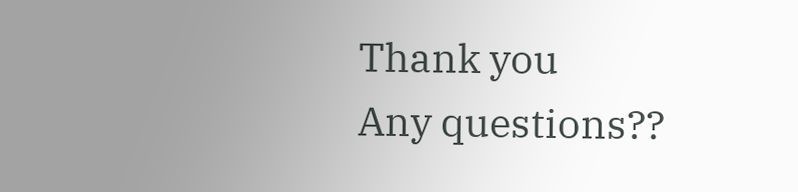Thank you
Any questions??